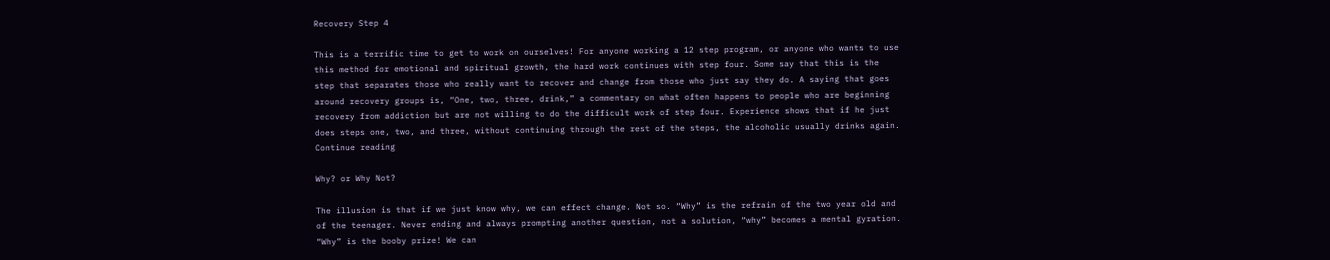Recovery Step 4

This is a terrific time to get to work on ourselves! For anyone working a 12 step program, or anyone who wants to use this method for emotional and spiritual growth, the hard work continues with step four. Some say that this is the step that separates those who really want to recover and change from those who just say they do. A saying that goes around recovery groups is, “One, two, three, drink,” a commentary on what often happens to people who are beginning recovery from addiction but are not willing to do the difficult work of step four. Experience shows that if he just does steps one, two, and three, without continuing through the rest of the steps, the alcoholic usually drinks again. Continue reading

Why? or Why Not?

The illusion is that if we just know why, we can effect change. Not so. “Why” is the refrain of the two year old and of the teenager. Never ending and always prompting another question, not a solution, “why” becomes a mental gyration. “Why” is the booby prize! We can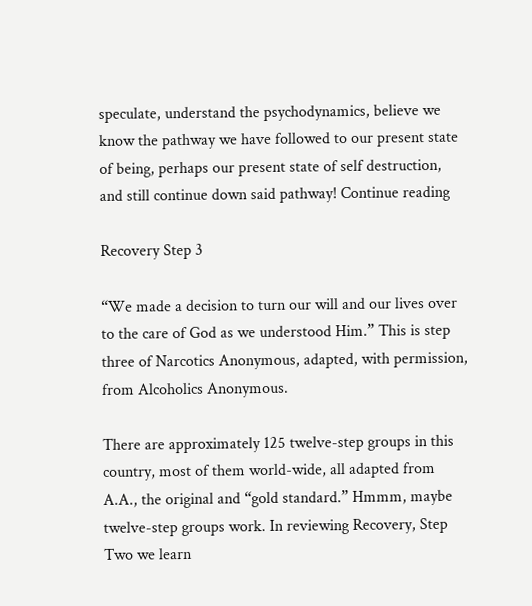speculate, understand the psychodynamics, believe we know the pathway we have followed to our present state of being, perhaps our present state of self destruction, and still continue down said pathway! Continue reading

Recovery Step 3

“We made a decision to turn our will and our lives over to the care of God as we understood Him.” This is step three of Narcotics Anonymous, adapted, with permission, from Alcoholics Anonymous.

There are approximately 125 twelve-step groups in this country, most of them world-wide, all adapted from A.A., the original and “gold standard.” Hmmm, maybe twelve-step groups work. In reviewing Recovery, Step Two we learn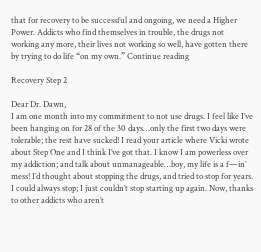that for recovery to be successful and ongoing, we need a Higher Power. Addicts who find themselves in trouble, the drugs not working any more, their lives not working so well, have gotten there by trying to do life “on my own.” Continue reading

Recovery Step 2

Dear Dr. Dawn,
I am one month into my commitment to not use drugs. I feel like I’ve been hanging on for 28 of the 30 days…only the first two days were tolerable; the rest have sucked! I read your article where Vicki wrote about Step One and I think I’ve got that. I know I am powerless over my addiction; and talk about unmanageable…boy, my life is a f—in’ mess! I’d thought about stopping the drugs, and tried to stop for years. I could always stop; I just couldn’t stop starting up again. Now, thanks to other addicts who aren’t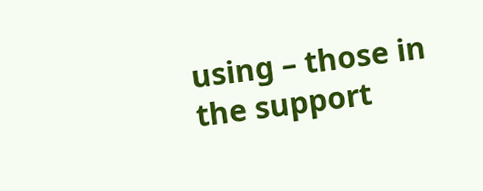using – those in the support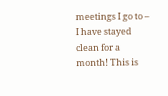meetings I go to – I have stayed clean for a month! This is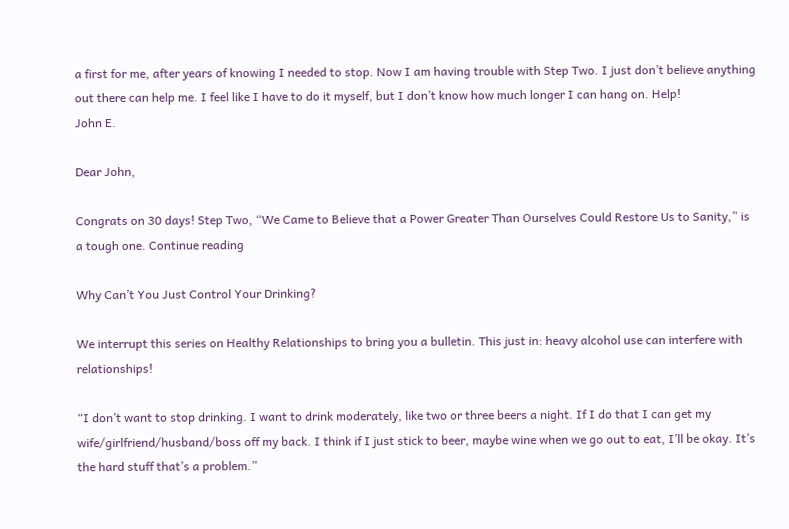a first for me, after years of knowing I needed to stop. Now I am having trouble with Step Two. I just don’t believe anything out there can help me. I feel like I have to do it myself, but I don’t know how much longer I can hang on. Help!
John E.

Dear John,

Congrats on 30 days! Step Two, “We Came to Believe that a Power Greater Than Ourselves Could Restore Us to Sanity,” is a tough one. Continue reading

Why Can’t You Just Control Your Drinking?

We interrupt this series on Healthy Relationships to bring you a bulletin. This just in: heavy alcohol use can interfere with relationships!

“I don’t want to stop drinking. I want to drink moderately, like two or three beers a night. If I do that I can get my wife/girlfriend/husband/boss off my back. I think if I just stick to beer, maybe wine when we go out to eat, I’ll be okay. It’s the hard stuff that’s a problem.”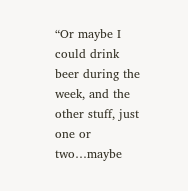“Or maybe I could drink beer during the week, and the other stuff, just one or two…maybe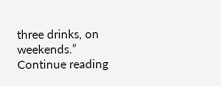three drinks, on weekends.” Continue reading